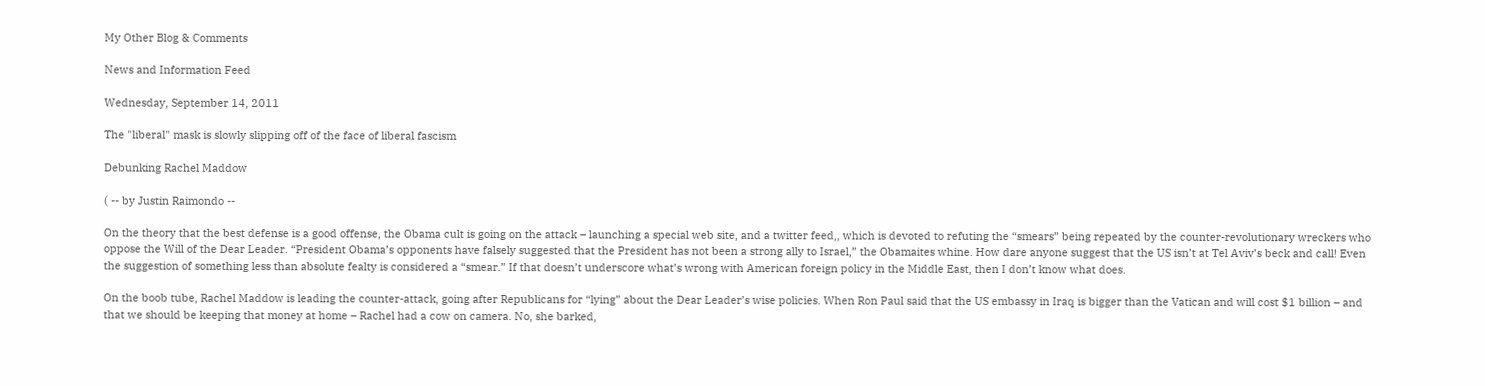My Other Blog & Comments

News and Information Feed

Wednesday, September 14, 2011

The "liberal" mask is slowly slipping off of the face of liberal fascism

Debunking Rachel Maddow

( -- by Justin Raimondo --

On the theory that the best defense is a good offense, the Obama cult is going on the attack – launching a special web site, and a twitter feed,, which is devoted to refuting the “smears” being repeated by the counter-revolutionary wreckers who oppose the Will of the Dear Leader. “President Obama’s opponents have falsely suggested that the President has not been a strong ally to Israel,” the Obamaites whine. How dare anyone suggest that the US isn’t at Tel Aviv’s beck and call! Even the suggestion of something less than absolute fealty is considered a “smear.” If that doesn’t underscore what’s wrong with American foreign policy in the Middle East, then I don’t know what does.

On the boob tube, Rachel Maddow is leading the counter-attack, going after Republicans for “lying” about the Dear Leader’s wise policies. When Ron Paul said that the US embassy in Iraq is bigger than the Vatican and will cost $1 billion – and that we should be keeping that money at home – Rachel had a cow on camera. No, she barked,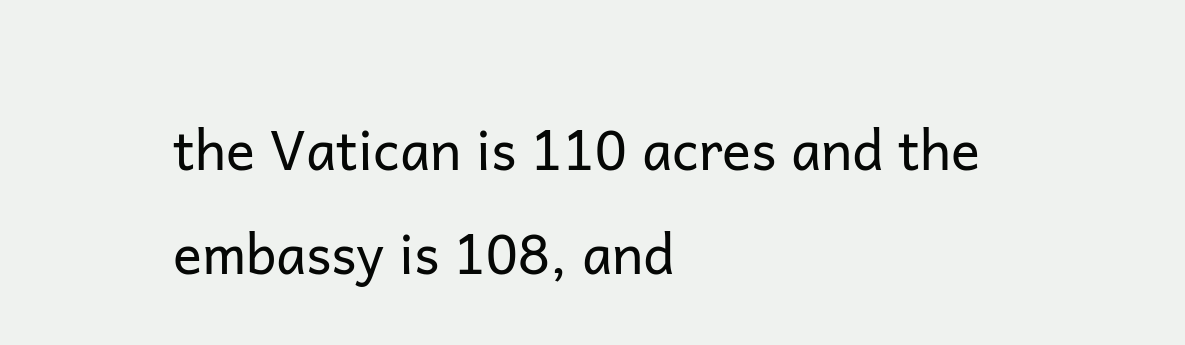the Vatican is 110 acres and the embassy is 108, and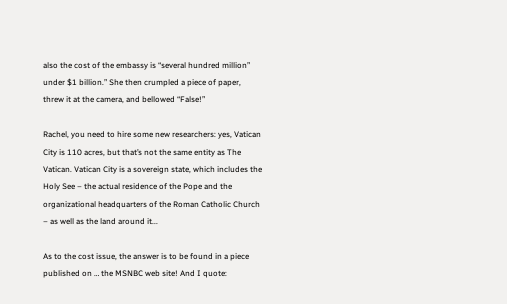also the cost of the embassy is “several hundred million” under $1 billion.” She then crumpled a piece of paper, threw it at the camera, and bellowed “False!”

Rachel, you need to hire some new researchers: yes, Vatican City is 110 acres, but that’s not the same entity as The Vatican. Vatican City is a sovereign state, which includes the Holy See – the actual residence of the Pope and the organizational headquarters of the Roman Catholic Church – as well as the land around it...

As to the cost issue, the answer is to be found in a piece published on … the MSNBC web site! And I quote: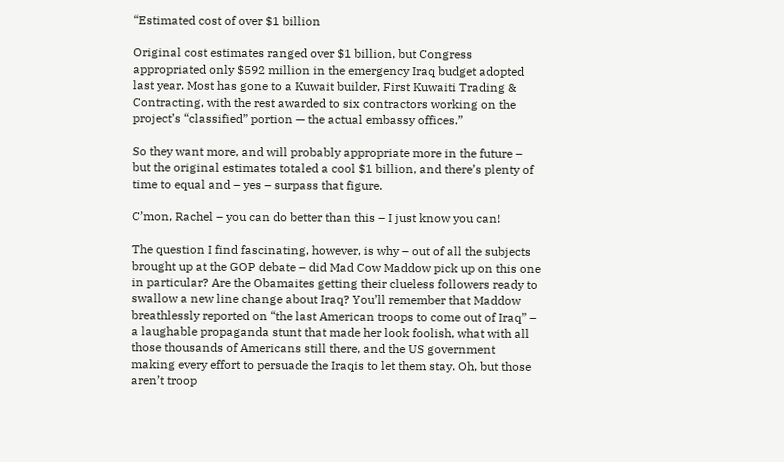“Estimated cost of over $1 billion

Original cost estimates ranged over $1 billion, but Congress appropriated only $592 million in the emergency Iraq budget adopted last year. Most has gone to a Kuwait builder, First Kuwaiti Trading & Contracting, with the rest awarded to six contractors working on the project’s “classified” portion — the actual embassy offices.”

So they want more, and will probably appropriate more in the future – but the original estimates totaled a cool $1 billion, and there’s plenty of time to equal and – yes – surpass that figure.

C’mon, Rachel – you can do better than this – I just know you can!

The question I find fascinating, however, is why – out of all the subjects brought up at the GOP debate – did Mad Cow Maddow pick up on this one in particular? Are the Obamaites getting their clueless followers ready to swallow a new line change about Iraq? You’ll remember that Maddow breathlessly reported on “the last American troops to come out of Iraq” – a laughable propaganda stunt that made her look foolish, what with all those thousands of Americans still there, and the US government making every effort to persuade the Iraqis to let them stay. Oh, but those aren’t troop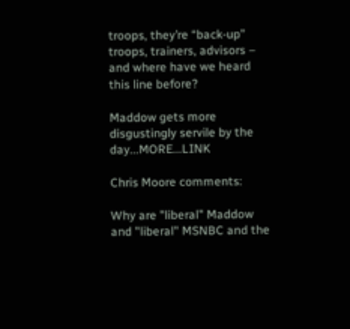troops, they’re “back-up” troops, trainers, advisors – and where have we heard this line before?

Maddow gets more disgustingly servile by the day...MORE...LINK

Chris Moore comments:

Why are "liberal" Maddow and "liberal" MSNBC and the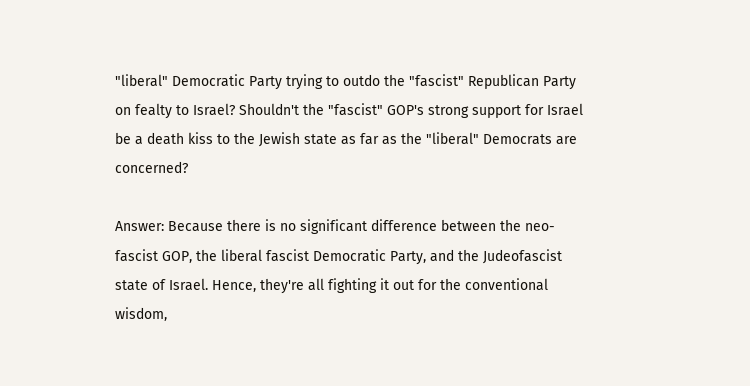"liberal" Democratic Party trying to outdo the "fascist" Republican Party on fealty to Israel? Shouldn't the "fascist" GOP's strong support for Israel be a death kiss to the Jewish state as far as the "liberal" Democrats are concerned?

Answer: Because there is no significant difference between the neo-fascist GOP, the liberal fascist Democratic Party, and the Judeofascist state of Israel. Hence, they're all fighting it out for the conventional wisdom,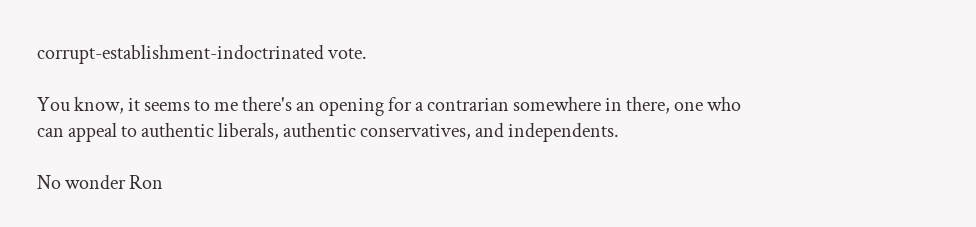corrupt-establishment-indoctrinated vote.

You know, it seems to me there's an opening for a contrarian somewhere in there, one who can appeal to authentic liberals, authentic conservatives, and independents.

No wonder Ron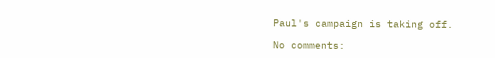Paul's campaign is taking off.

No comments: